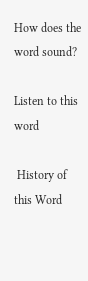How does the word sound?

Listen to this word

 History of this Word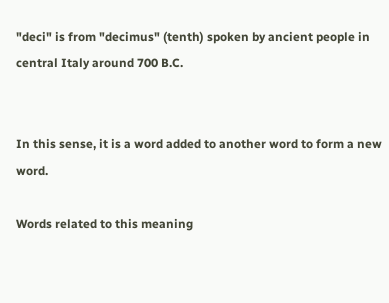"deci" is from "decimus" (tenth) spoken by ancient people in central Italy around 700 B.C.


In this sense, it is a word added to another word to form a new word.

Words related to this meaning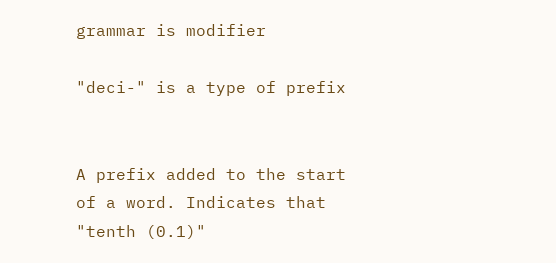grammar is modifier

"deci-" is a type of prefix


A prefix added to the start of a word. Indicates that "tenth (0.1)"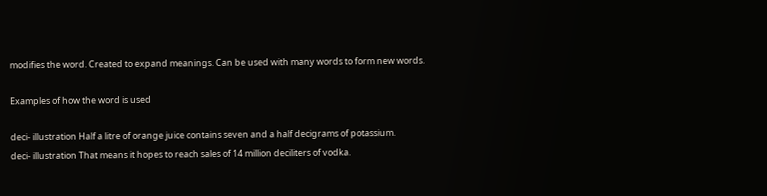modifies the word. Created to expand meanings. Can be used with many words to form new words.

Examples of how the word is used

deci- illustration Half a litre of orange juice contains seven and a half decigrams of potassium.
deci- illustration That means it hopes to reach sales of 14 million deciliters of vodka.